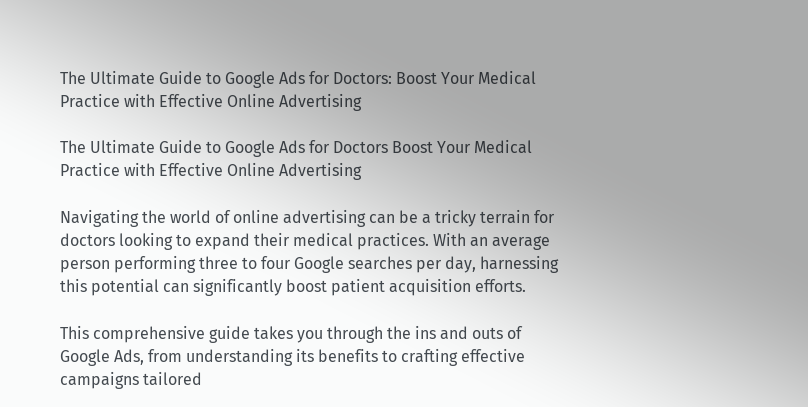The Ultimate Guide to Google Ads for Doctors: Boost Your Medical Practice with Effective Online Advertising

The Ultimate Guide to Google Ads for Doctors Boost Your Medical Practice with Effective Online Advertising

Navigating the world of online advertising can be a tricky terrain for doctors looking to expand their medical practices. With an average person performing three to four Google searches per day, harnessing this potential can significantly boost patient acquisition efforts.

This comprehensive guide takes you through the ins and outs of Google Ads, from understanding its benefits to crafting effective campaigns tailored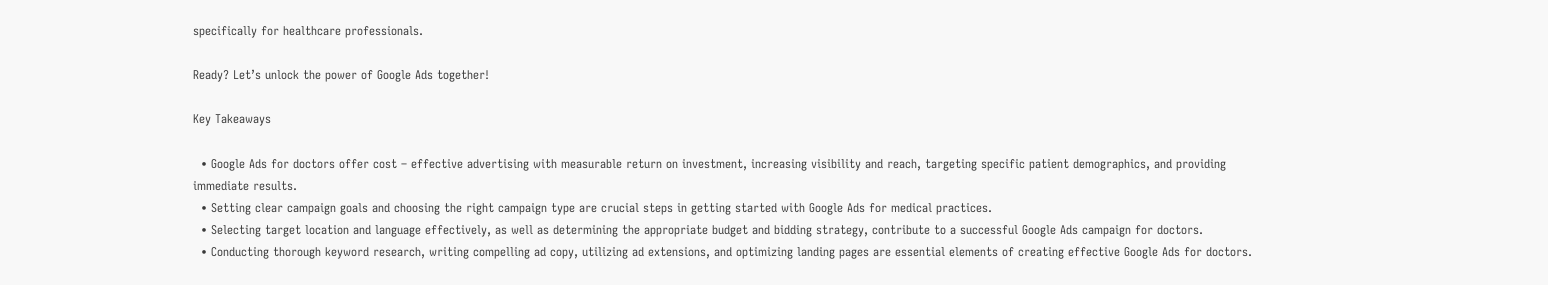specifically for healthcare professionals.

Ready? Let’s unlock the power of Google Ads together!

Key Takeaways

  • Google Ads for doctors offer cost – effective advertising with measurable return on investment, increasing visibility and reach, targeting specific patient demographics, and providing immediate results.
  • Setting clear campaign goals and choosing the right campaign type are crucial steps in getting started with Google Ads for medical practices.
  • Selecting target location and language effectively, as well as determining the appropriate budget and bidding strategy, contribute to a successful Google Ads campaign for doctors.
  • Conducting thorough keyword research, writing compelling ad copy, utilizing ad extensions, and optimizing landing pages are essential elements of creating effective Google Ads for doctors.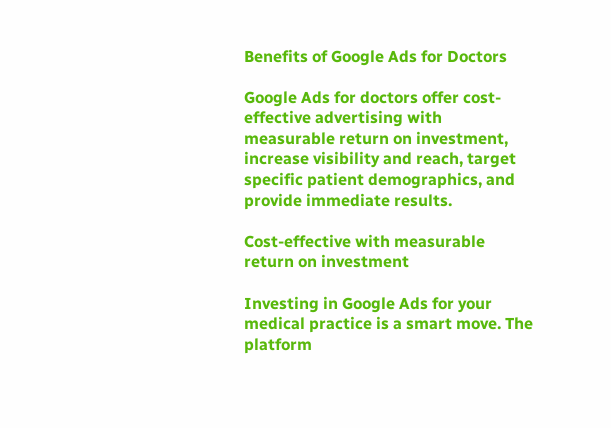Benefits of Google Ads for Doctors

Google Ads for doctors offer cost-effective advertising with measurable return on investment, increase visibility and reach, target specific patient demographics, and provide immediate results.

Cost-effective with measurable return on investment

Investing in Google Ads for your medical practice is a smart move. The platform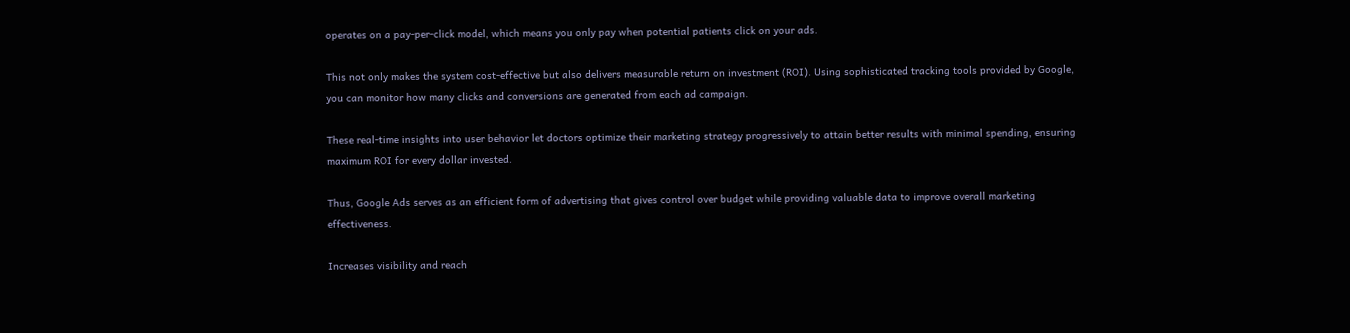operates on a pay-per-click model, which means you only pay when potential patients click on your ads.

This not only makes the system cost-effective but also delivers measurable return on investment (ROI). Using sophisticated tracking tools provided by Google, you can monitor how many clicks and conversions are generated from each ad campaign.

These real-time insights into user behavior let doctors optimize their marketing strategy progressively to attain better results with minimal spending, ensuring maximum ROI for every dollar invested.

Thus, Google Ads serves as an efficient form of advertising that gives control over budget while providing valuable data to improve overall marketing effectiveness.

Increases visibility and reach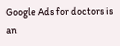Google Ads for doctors is an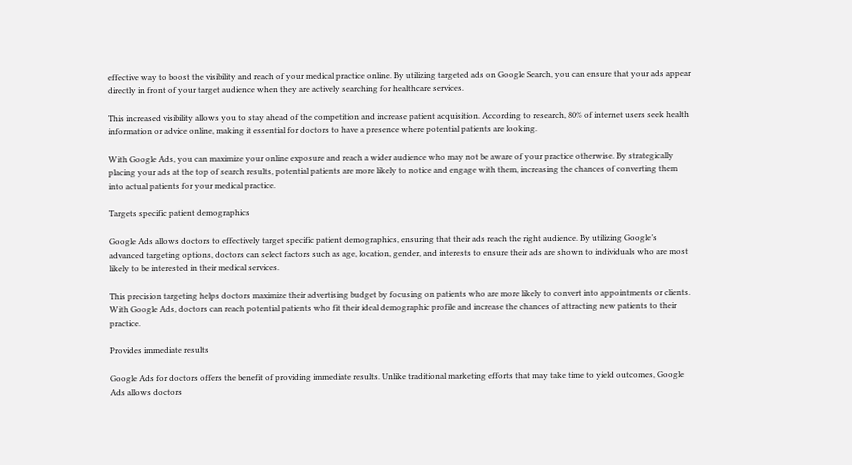effective way to boost the visibility and reach of your medical practice online. By utilizing targeted ads on Google Search, you can ensure that your ads appear directly in front of your target audience when they are actively searching for healthcare services.

This increased visibility allows you to stay ahead of the competition and increase patient acquisition. According to research, 80% of internet users seek health information or advice online, making it essential for doctors to have a presence where potential patients are looking.

With Google Ads, you can maximize your online exposure and reach a wider audience who may not be aware of your practice otherwise. By strategically placing your ads at the top of search results, potential patients are more likely to notice and engage with them, increasing the chances of converting them into actual patients for your medical practice.

Targets specific patient demographics

Google Ads allows doctors to effectively target specific patient demographics, ensuring that their ads reach the right audience. By utilizing Google’s advanced targeting options, doctors can select factors such as age, location, gender, and interests to ensure their ads are shown to individuals who are most likely to be interested in their medical services.

This precision targeting helps doctors maximize their advertising budget by focusing on patients who are more likely to convert into appointments or clients. With Google Ads, doctors can reach potential patients who fit their ideal demographic profile and increase the chances of attracting new patients to their practice.

Provides immediate results

Google Ads for doctors offers the benefit of providing immediate results. Unlike traditional marketing efforts that may take time to yield outcomes, Google Ads allows doctors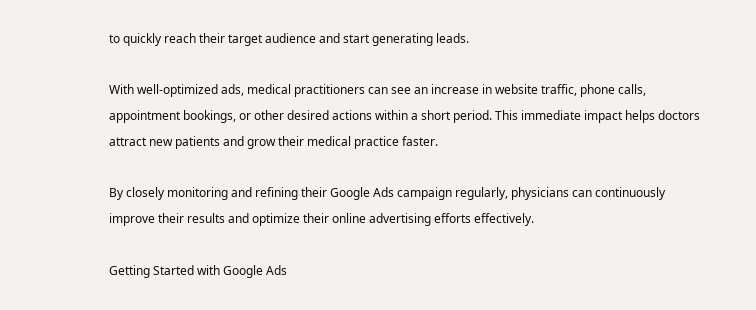to quickly reach their target audience and start generating leads.

With well-optimized ads, medical practitioners can see an increase in website traffic, phone calls, appointment bookings, or other desired actions within a short period. This immediate impact helps doctors attract new patients and grow their medical practice faster.

By closely monitoring and refining their Google Ads campaign regularly, physicians can continuously improve their results and optimize their online advertising efforts effectively.

Getting Started with Google Ads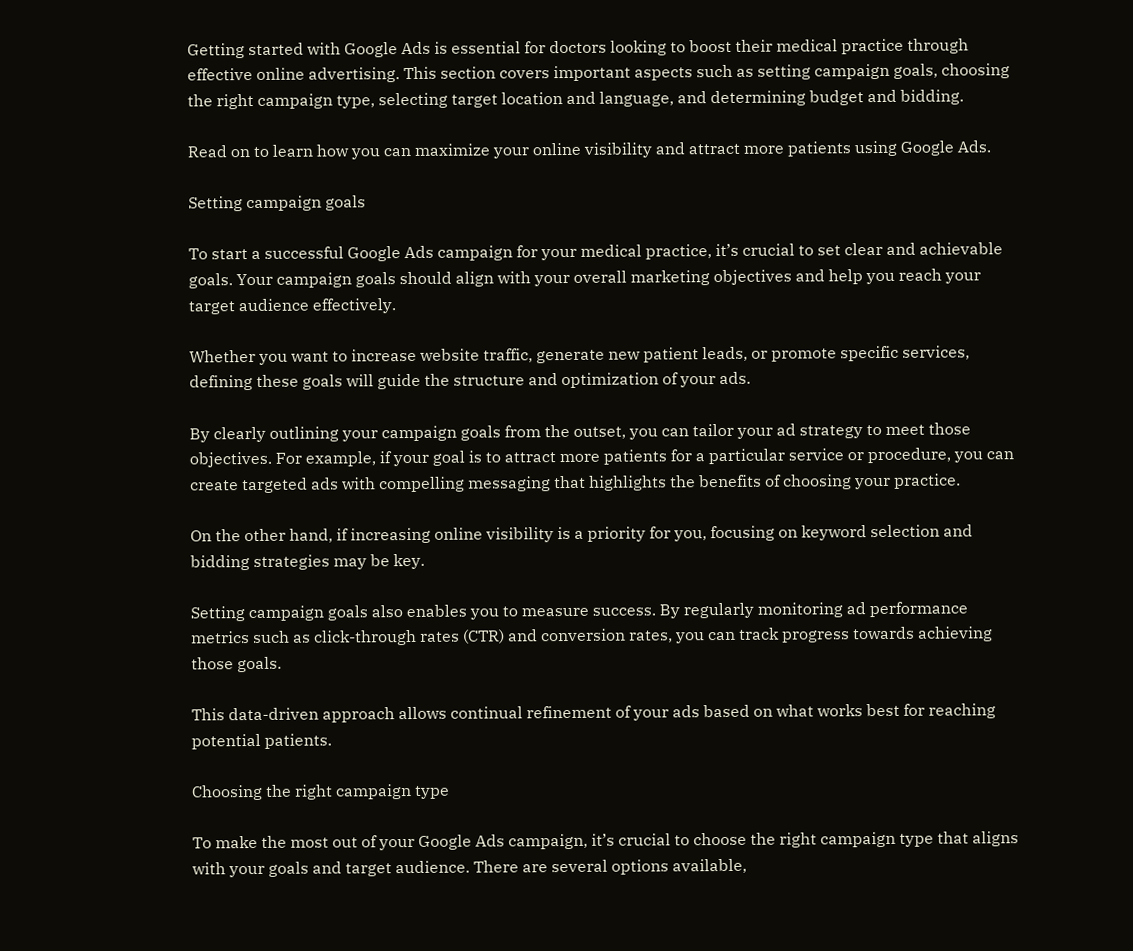Getting started with Google Ads is essential for doctors looking to boost their medical practice through effective online advertising. This section covers important aspects such as setting campaign goals, choosing the right campaign type, selecting target location and language, and determining budget and bidding.

Read on to learn how you can maximize your online visibility and attract more patients using Google Ads.

Setting campaign goals

To start a successful Google Ads campaign for your medical practice, it’s crucial to set clear and achievable goals. Your campaign goals should align with your overall marketing objectives and help you reach your target audience effectively.

Whether you want to increase website traffic, generate new patient leads, or promote specific services, defining these goals will guide the structure and optimization of your ads.

By clearly outlining your campaign goals from the outset, you can tailor your ad strategy to meet those objectives. For example, if your goal is to attract more patients for a particular service or procedure, you can create targeted ads with compelling messaging that highlights the benefits of choosing your practice.

On the other hand, if increasing online visibility is a priority for you, focusing on keyword selection and bidding strategies may be key.

Setting campaign goals also enables you to measure success. By regularly monitoring ad performance metrics such as click-through rates (CTR) and conversion rates, you can track progress towards achieving those goals.

This data-driven approach allows continual refinement of your ads based on what works best for reaching potential patients.

Choosing the right campaign type

To make the most out of your Google Ads campaign, it’s crucial to choose the right campaign type that aligns with your goals and target audience. There are several options available,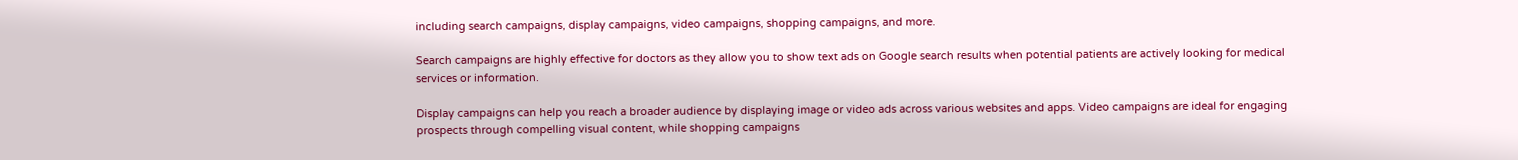including search campaigns, display campaigns, video campaigns, shopping campaigns, and more.

Search campaigns are highly effective for doctors as they allow you to show text ads on Google search results when potential patients are actively looking for medical services or information.

Display campaigns can help you reach a broader audience by displaying image or video ads across various websites and apps. Video campaigns are ideal for engaging prospects through compelling visual content, while shopping campaigns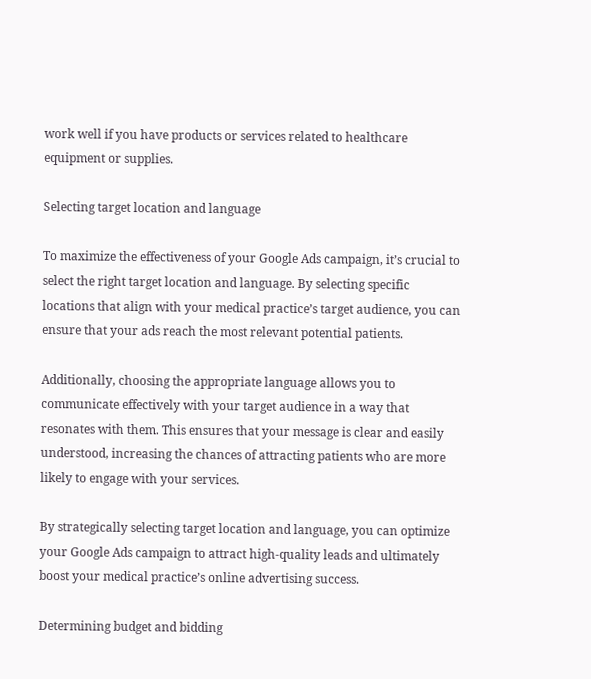work well if you have products or services related to healthcare equipment or supplies.

Selecting target location and language

To maximize the effectiveness of your Google Ads campaign, it’s crucial to select the right target location and language. By selecting specific locations that align with your medical practice’s target audience, you can ensure that your ads reach the most relevant potential patients.

Additionally, choosing the appropriate language allows you to communicate effectively with your target audience in a way that resonates with them. This ensures that your message is clear and easily understood, increasing the chances of attracting patients who are more likely to engage with your services.

By strategically selecting target location and language, you can optimize your Google Ads campaign to attract high-quality leads and ultimately boost your medical practice’s online advertising success.

Determining budget and bidding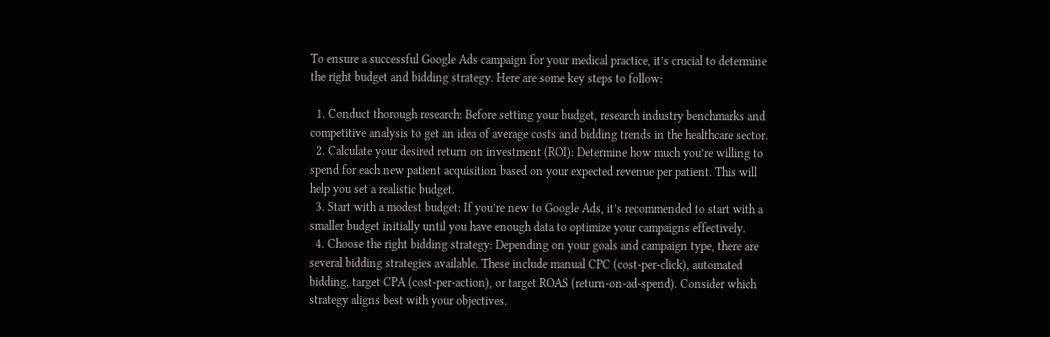To ensure a successful Google Ads campaign for your medical practice, it’s crucial to determine the right budget and bidding strategy. Here are some key steps to follow:

  1. Conduct thorough research: Before setting your budget, research industry benchmarks and competitive analysis to get an idea of average costs and bidding trends in the healthcare sector.
  2. Calculate your desired return on investment (ROI): Determine how much you’re willing to spend for each new patient acquisition based on your expected revenue per patient. This will help you set a realistic budget.
  3. Start with a modest budget: If you’re new to Google Ads, it’s recommended to start with a smaller budget initially until you have enough data to optimize your campaigns effectively.
  4. Choose the right bidding strategy: Depending on your goals and campaign type, there are several bidding strategies available. These include manual CPC (cost-per-click), automated bidding, target CPA (cost-per-action), or target ROAS (return-on-ad-spend). Consider which strategy aligns best with your objectives.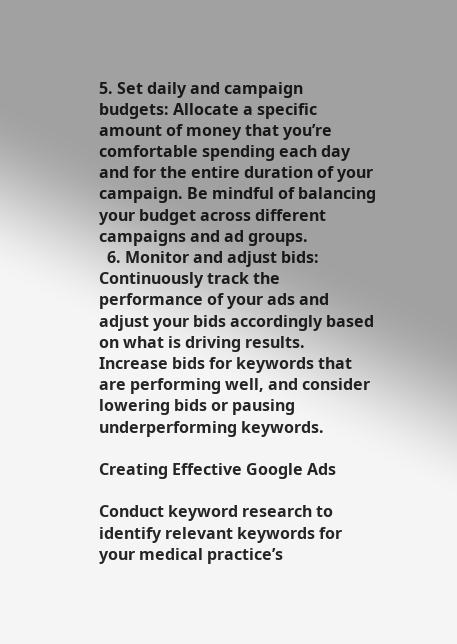5. Set daily and campaign budgets: Allocate a specific amount of money that you’re comfortable spending each day and for the entire duration of your campaign. Be mindful of balancing your budget across different campaigns and ad groups.
  6. Monitor and adjust bids: Continuously track the performance of your ads and adjust your bids accordingly based on what is driving results. Increase bids for keywords that are performing well, and consider lowering bids or pausing underperforming keywords.

Creating Effective Google Ads

Conduct keyword research to identify relevant keywords for your medical practice’s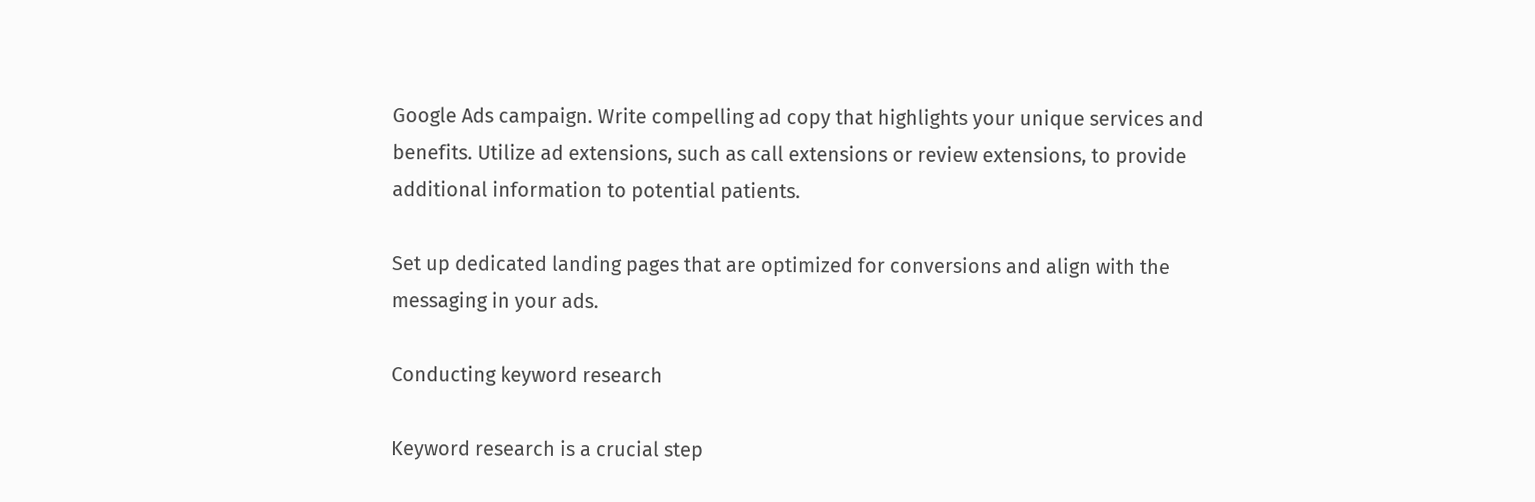Google Ads campaign. Write compelling ad copy that highlights your unique services and benefits. Utilize ad extensions, such as call extensions or review extensions, to provide additional information to potential patients.

Set up dedicated landing pages that are optimized for conversions and align with the messaging in your ads.

Conducting keyword research

Keyword research is a crucial step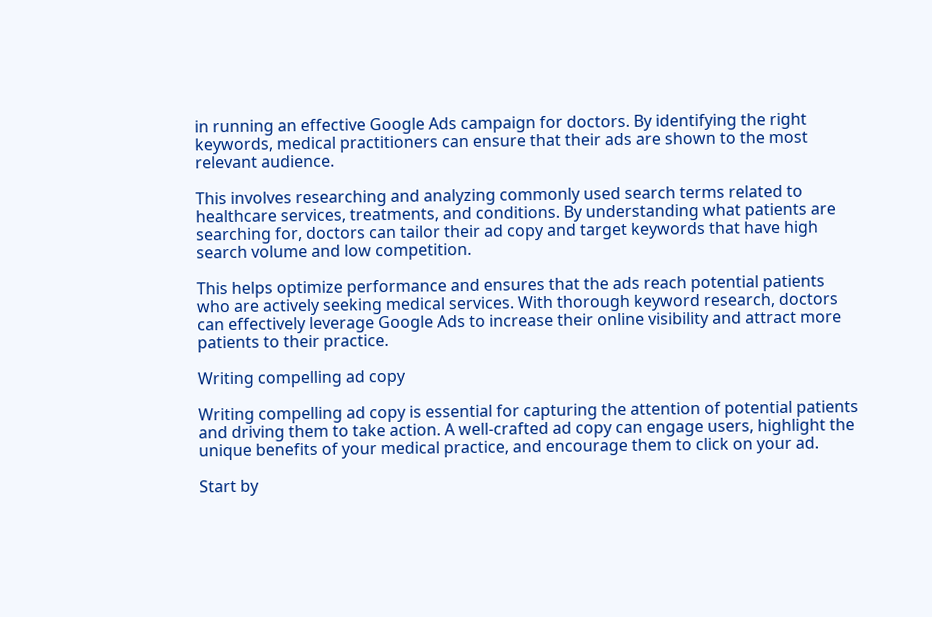in running an effective Google Ads campaign for doctors. By identifying the right keywords, medical practitioners can ensure that their ads are shown to the most relevant audience.

This involves researching and analyzing commonly used search terms related to healthcare services, treatments, and conditions. By understanding what patients are searching for, doctors can tailor their ad copy and target keywords that have high search volume and low competition.

This helps optimize performance and ensures that the ads reach potential patients who are actively seeking medical services. With thorough keyword research, doctors can effectively leverage Google Ads to increase their online visibility and attract more patients to their practice.

Writing compelling ad copy

Writing compelling ad copy is essential for capturing the attention of potential patients and driving them to take action. A well-crafted ad copy can engage users, highlight the unique benefits of your medical practice, and encourage them to click on your ad.

Start by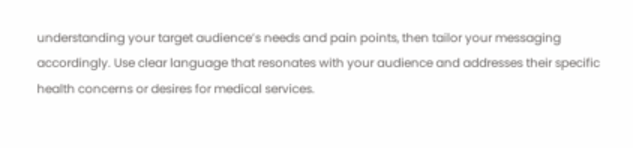understanding your target audience’s needs and pain points, then tailor your messaging accordingly. Use clear language that resonates with your audience and addresses their specific health concerns or desires for medical services.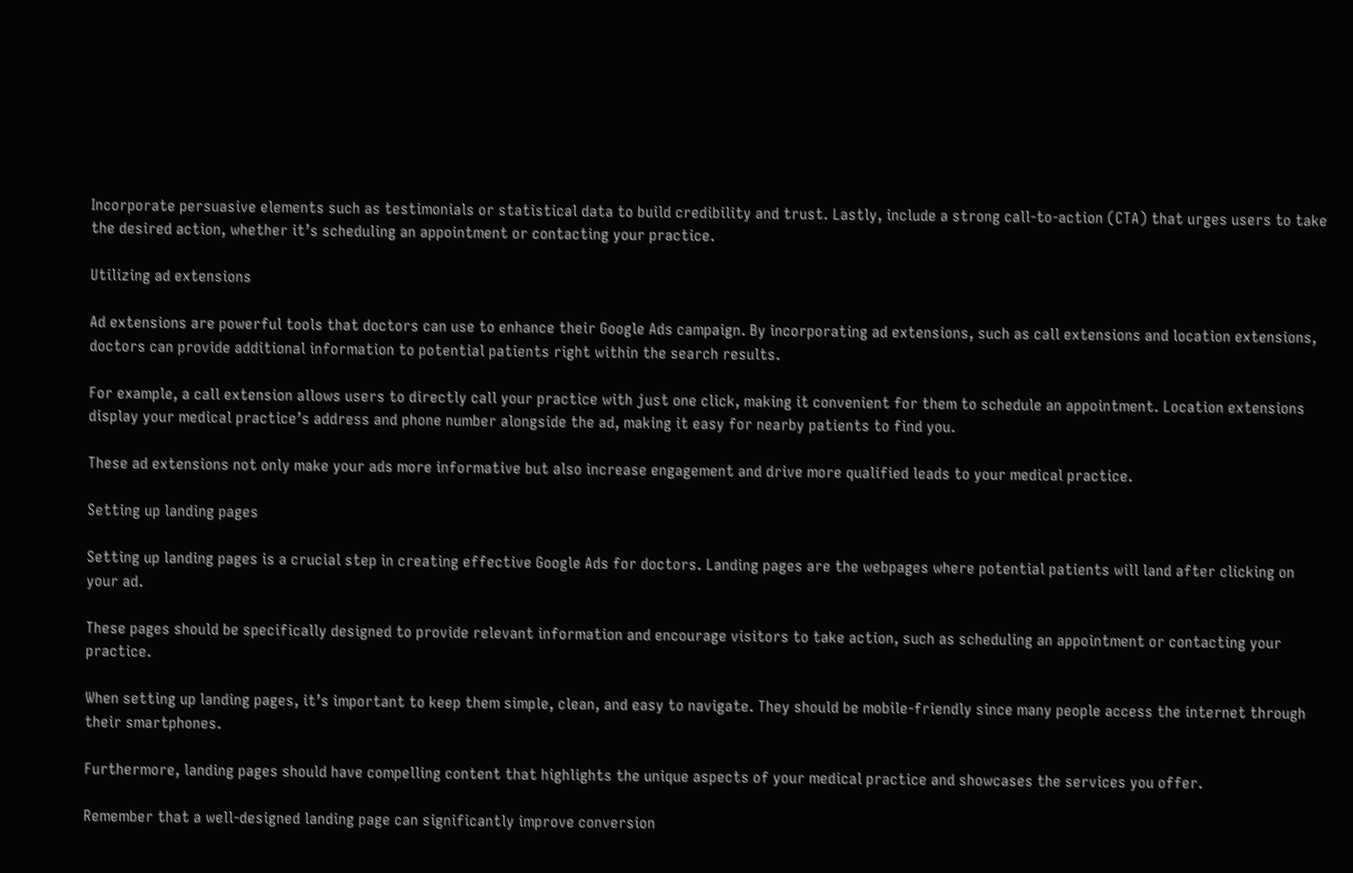Incorporate persuasive elements such as testimonials or statistical data to build credibility and trust. Lastly, include a strong call-to-action (CTA) that urges users to take the desired action, whether it’s scheduling an appointment or contacting your practice.

Utilizing ad extensions

Ad extensions are powerful tools that doctors can use to enhance their Google Ads campaign. By incorporating ad extensions, such as call extensions and location extensions, doctors can provide additional information to potential patients right within the search results.

For example, a call extension allows users to directly call your practice with just one click, making it convenient for them to schedule an appointment. Location extensions display your medical practice’s address and phone number alongside the ad, making it easy for nearby patients to find you.

These ad extensions not only make your ads more informative but also increase engagement and drive more qualified leads to your medical practice.

Setting up landing pages

Setting up landing pages is a crucial step in creating effective Google Ads for doctors. Landing pages are the webpages where potential patients will land after clicking on your ad.

These pages should be specifically designed to provide relevant information and encourage visitors to take action, such as scheduling an appointment or contacting your practice.

When setting up landing pages, it’s important to keep them simple, clean, and easy to navigate. They should be mobile-friendly since many people access the internet through their smartphones.

Furthermore, landing pages should have compelling content that highlights the unique aspects of your medical practice and showcases the services you offer.

Remember that a well-designed landing page can significantly improve conversion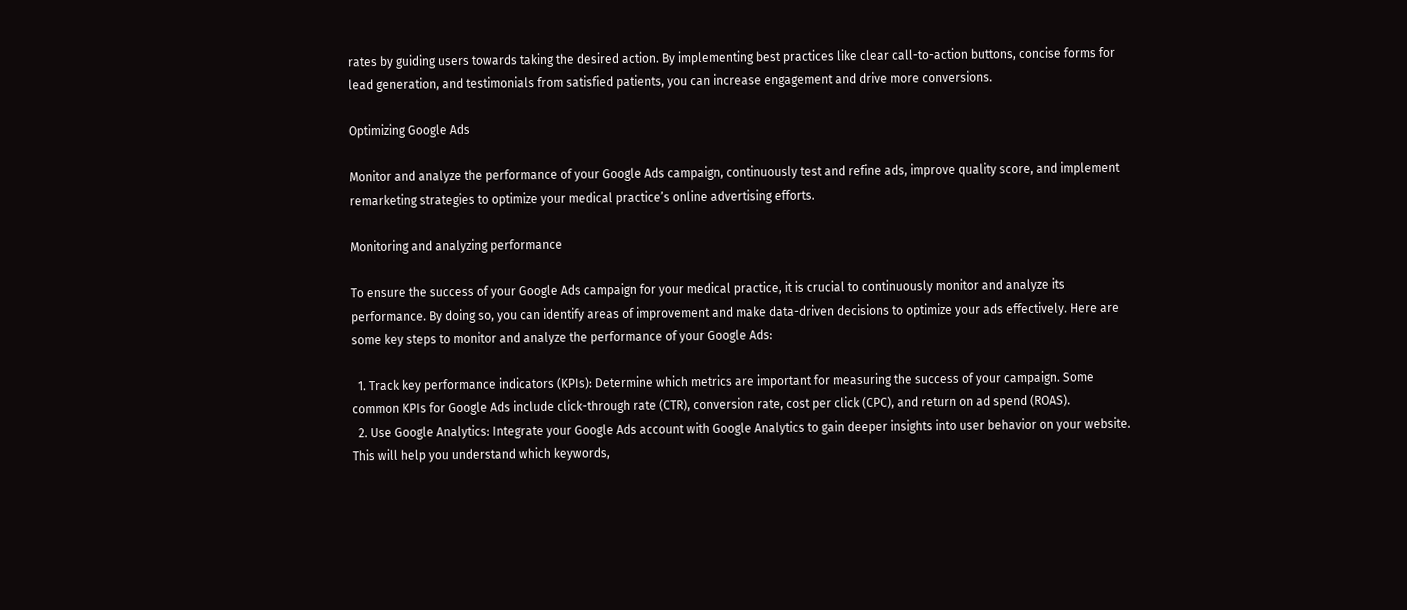rates by guiding users towards taking the desired action. By implementing best practices like clear call-to-action buttons, concise forms for lead generation, and testimonials from satisfied patients, you can increase engagement and drive more conversions.

Optimizing Google Ads

Monitor and analyze the performance of your Google Ads campaign, continuously test and refine ads, improve quality score, and implement remarketing strategies to optimize your medical practice’s online advertising efforts.

Monitoring and analyzing performance

To ensure the success of your Google Ads campaign for your medical practice, it is crucial to continuously monitor and analyze its performance. By doing so, you can identify areas of improvement and make data-driven decisions to optimize your ads effectively. Here are some key steps to monitor and analyze the performance of your Google Ads:

  1. Track key performance indicators (KPIs): Determine which metrics are important for measuring the success of your campaign. Some common KPIs for Google Ads include click-through rate (CTR), conversion rate, cost per click (CPC), and return on ad spend (ROAS).
  2. Use Google Analytics: Integrate your Google Ads account with Google Analytics to gain deeper insights into user behavior on your website. This will help you understand which keywords,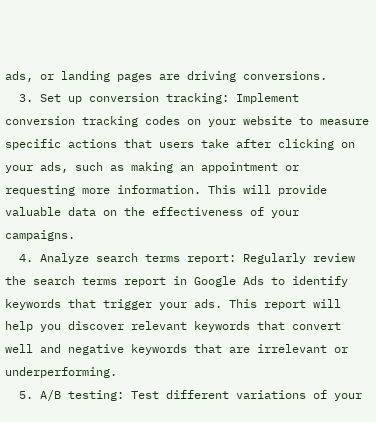ads, or landing pages are driving conversions.
  3. Set up conversion tracking: Implement conversion tracking codes on your website to measure specific actions that users take after clicking on your ads, such as making an appointment or requesting more information. This will provide valuable data on the effectiveness of your campaigns.
  4. Analyze search terms report: Regularly review the search terms report in Google Ads to identify keywords that trigger your ads. This report will help you discover relevant keywords that convert well and negative keywords that are irrelevant or underperforming.
  5. A/B testing: Test different variations of your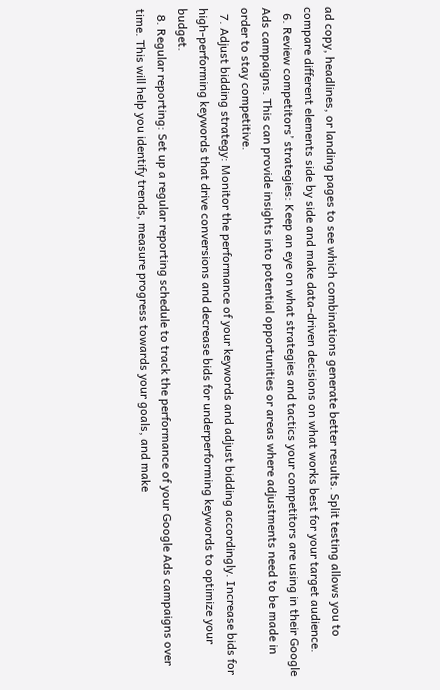ad copy, headlines, or landing pages to see which combinations generate better results. Split testing allows you to compare different elements side by side and make data-driven decisions on what works best for your target audience.
  6. Review competitors’ strategies: Keep an eye on what strategies and tactics your competitors are using in their Google Ads campaigns. This can provide insights into potential opportunities or areas where adjustments need to be made in order to stay competitive.
  7. Adjust bidding strategy: Monitor the performance of your keywords and adjust bidding accordingly. Increase bids for high-performing keywords that drive conversions and decrease bids for underperforming keywords to optimize your budget.
  8. Regular reporting: Set up a regular reporting schedule to track the performance of your Google Ads campaigns over time. This will help you identify trends, measure progress towards your goals, and make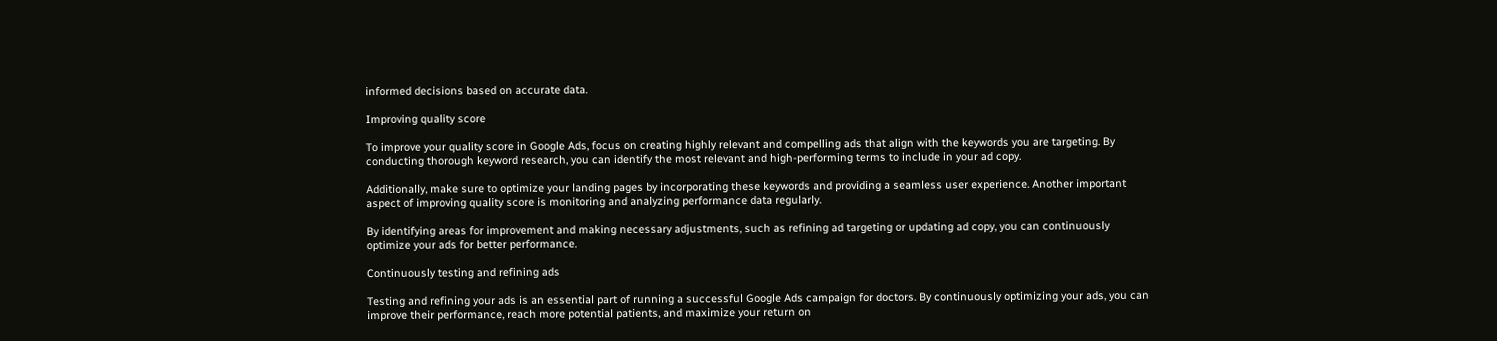informed decisions based on accurate data.

Improving quality score

To improve your quality score in Google Ads, focus on creating highly relevant and compelling ads that align with the keywords you are targeting. By conducting thorough keyword research, you can identify the most relevant and high-performing terms to include in your ad copy.

Additionally, make sure to optimize your landing pages by incorporating these keywords and providing a seamless user experience. Another important aspect of improving quality score is monitoring and analyzing performance data regularly.

By identifying areas for improvement and making necessary adjustments, such as refining ad targeting or updating ad copy, you can continuously optimize your ads for better performance.

Continuously testing and refining ads

Testing and refining your ads is an essential part of running a successful Google Ads campaign for doctors. By continuously optimizing your ads, you can improve their performance, reach more potential patients, and maximize your return on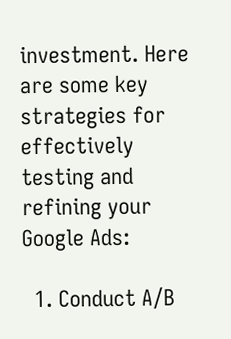investment. Here are some key strategies for effectively testing and refining your Google Ads:

  1. Conduct A/B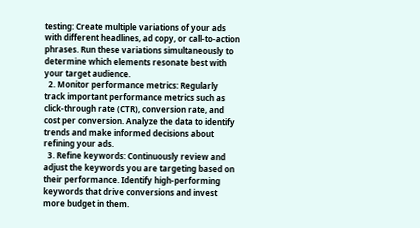testing: Create multiple variations of your ads with different headlines, ad copy, or call-to-action phrases. Run these variations simultaneously to determine which elements resonate best with your target audience.
  2. Monitor performance metrics: Regularly track important performance metrics such as click-through rate (CTR), conversion rate, and cost per conversion. Analyze the data to identify trends and make informed decisions about refining your ads.
  3. Refine keywords: Continuously review and adjust the keywords you are targeting based on their performance. Identify high-performing keywords that drive conversions and invest more budget in them.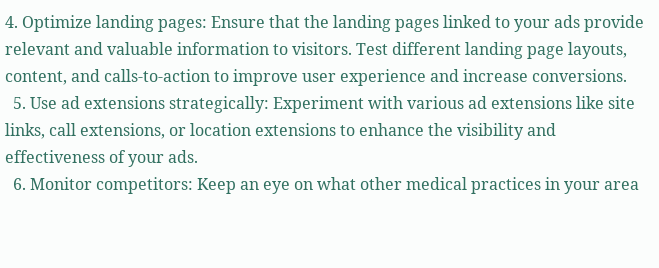4. Optimize landing pages: Ensure that the landing pages linked to your ads provide relevant and valuable information to visitors. Test different landing page layouts, content, and calls-to-action to improve user experience and increase conversions.
  5. Use ad extensions strategically: Experiment with various ad extensions like site links, call extensions, or location extensions to enhance the visibility and effectiveness of your ads.
  6. Monitor competitors: Keep an eye on what other medical practices in your area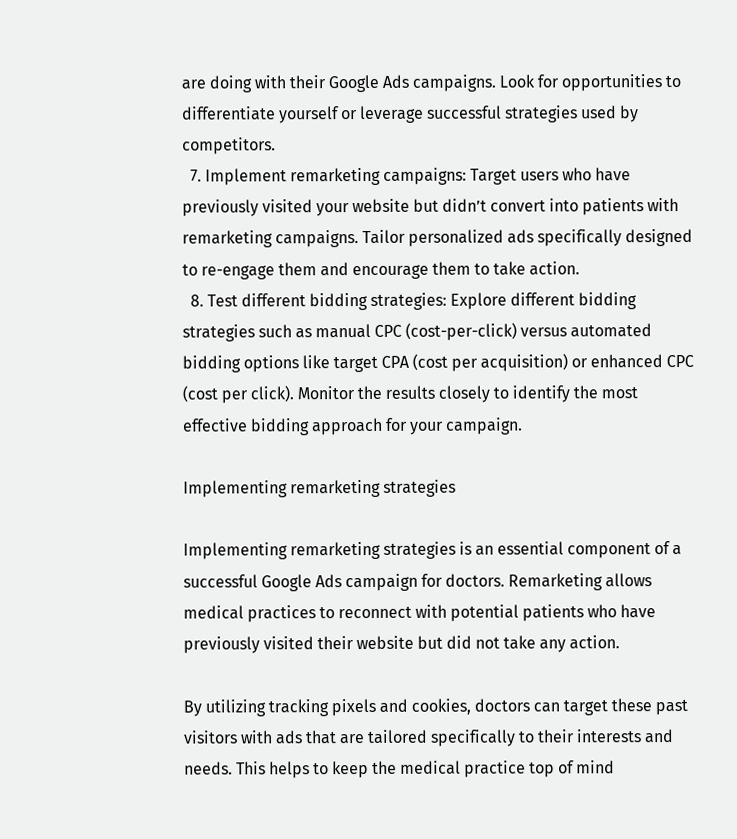are doing with their Google Ads campaigns. Look for opportunities to differentiate yourself or leverage successful strategies used by competitors.
  7. Implement remarketing campaigns: Target users who have previously visited your website but didn’t convert into patients with remarketing campaigns. Tailor personalized ads specifically designed to re-engage them and encourage them to take action.
  8. Test different bidding strategies: Explore different bidding strategies such as manual CPC (cost-per-click) versus automated bidding options like target CPA (cost per acquisition) or enhanced CPC (cost per click). Monitor the results closely to identify the most effective bidding approach for your campaign.

Implementing remarketing strategies

Implementing remarketing strategies is an essential component of a successful Google Ads campaign for doctors. Remarketing allows medical practices to reconnect with potential patients who have previously visited their website but did not take any action.

By utilizing tracking pixels and cookies, doctors can target these past visitors with ads that are tailored specifically to their interests and needs. This helps to keep the medical practice top of mind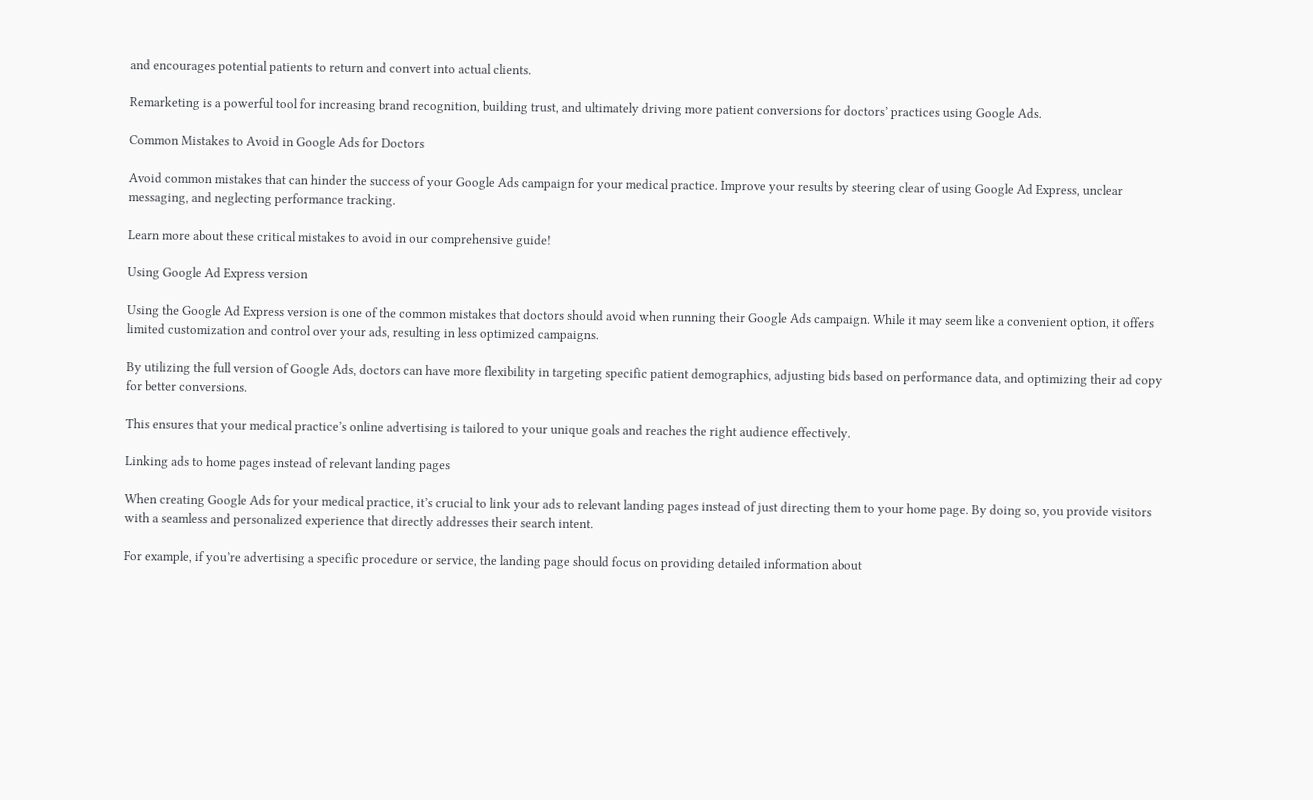and encourages potential patients to return and convert into actual clients.

Remarketing is a powerful tool for increasing brand recognition, building trust, and ultimately driving more patient conversions for doctors’ practices using Google Ads.

Common Mistakes to Avoid in Google Ads for Doctors

Avoid common mistakes that can hinder the success of your Google Ads campaign for your medical practice. Improve your results by steering clear of using Google Ad Express, unclear messaging, and neglecting performance tracking.

Learn more about these critical mistakes to avoid in our comprehensive guide!

Using Google Ad Express version

Using the Google Ad Express version is one of the common mistakes that doctors should avoid when running their Google Ads campaign. While it may seem like a convenient option, it offers limited customization and control over your ads, resulting in less optimized campaigns.

By utilizing the full version of Google Ads, doctors can have more flexibility in targeting specific patient demographics, adjusting bids based on performance data, and optimizing their ad copy for better conversions.

This ensures that your medical practice’s online advertising is tailored to your unique goals and reaches the right audience effectively.

Linking ads to home pages instead of relevant landing pages

When creating Google Ads for your medical practice, it’s crucial to link your ads to relevant landing pages instead of just directing them to your home page. By doing so, you provide visitors with a seamless and personalized experience that directly addresses their search intent.

For example, if you’re advertising a specific procedure or service, the landing page should focus on providing detailed information about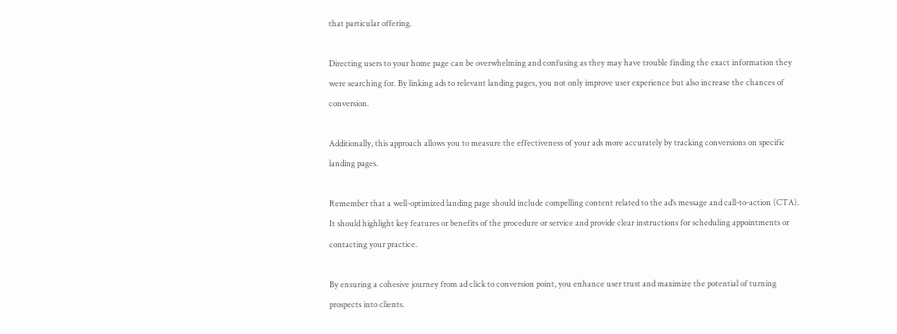that particular offering.

Directing users to your home page can be overwhelming and confusing as they may have trouble finding the exact information they were searching for. By linking ads to relevant landing pages, you not only improve user experience but also increase the chances of conversion.

Additionally, this approach allows you to measure the effectiveness of your ads more accurately by tracking conversions on specific landing pages.

Remember that a well-optimized landing page should include compelling content related to the ad’s message and call-to-action (CTA). It should highlight key features or benefits of the procedure or service and provide clear instructions for scheduling appointments or contacting your practice.

By ensuring a cohesive journey from ad click to conversion point, you enhance user trust and maximize the potential of turning prospects into clients.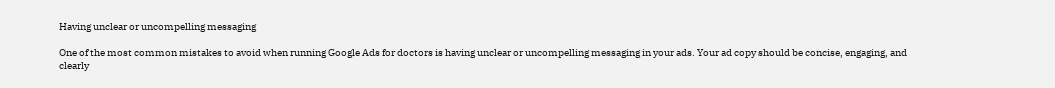Having unclear or uncompelling messaging

One of the most common mistakes to avoid when running Google Ads for doctors is having unclear or uncompelling messaging in your ads. Your ad copy should be concise, engaging, and clearly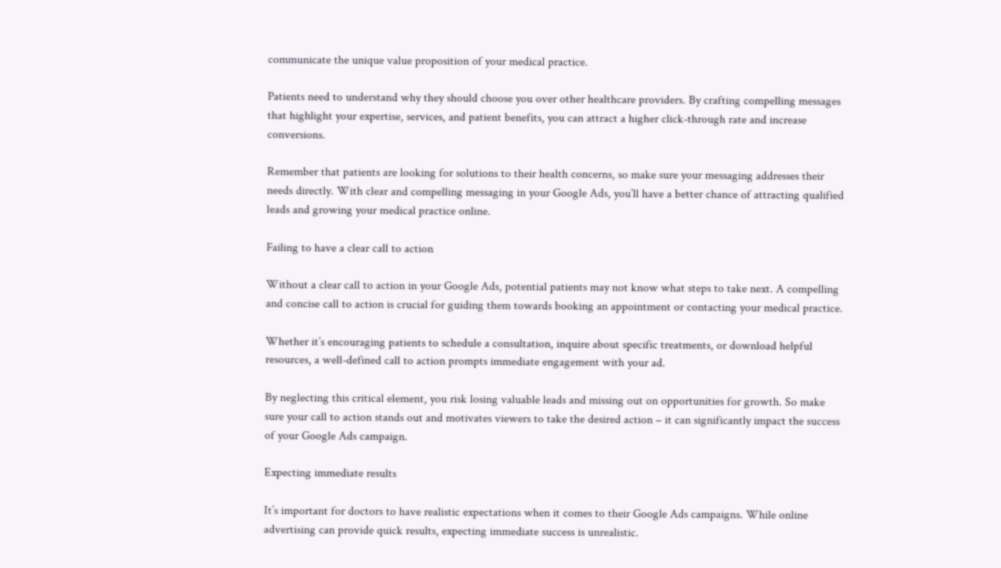communicate the unique value proposition of your medical practice.

Patients need to understand why they should choose you over other healthcare providers. By crafting compelling messages that highlight your expertise, services, and patient benefits, you can attract a higher click-through rate and increase conversions.

Remember that patients are looking for solutions to their health concerns, so make sure your messaging addresses their needs directly. With clear and compelling messaging in your Google Ads, you’ll have a better chance of attracting qualified leads and growing your medical practice online.

Failing to have a clear call to action

Without a clear call to action in your Google Ads, potential patients may not know what steps to take next. A compelling and concise call to action is crucial for guiding them towards booking an appointment or contacting your medical practice.

Whether it’s encouraging patients to schedule a consultation, inquire about specific treatments, or download helpful resources, a well-defined call to action prompts immediate engagement with your ad.

By neglecting this critical element, you risk losing valuable leads and missing out on opportunities for growth. So make sure your call to action stands out and motivates viewers to take the desired action – it can significantly impact the success of your Google Ads campaign.

Expecting immediate results

It’s important for doctors to have realistic expectations when it comes to their Google Ads campaigns. While online advertising can provide quick results, expecting immediate success is unrealistic.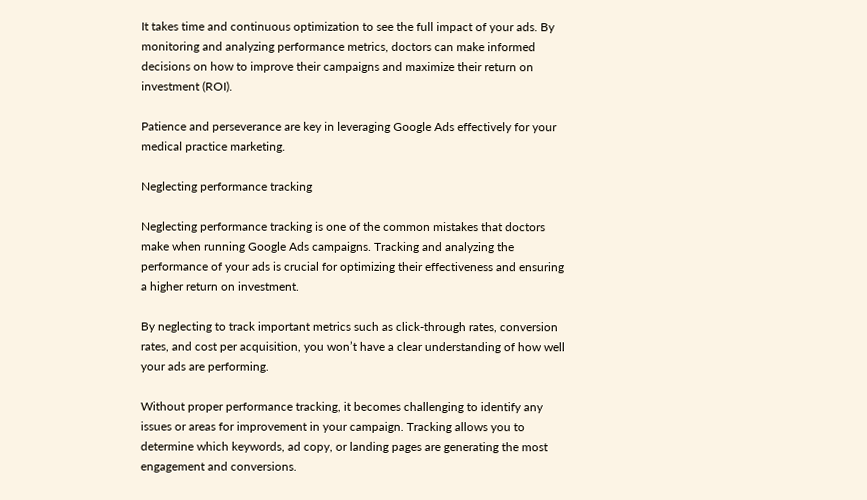It takes time and continuous optimization to see the full impact of your ads. By monitoring and analyzing performance metrics, doctors can make informed decisions on how to improve their campaigns and maximize their return on investment (ROI).

Patience and perseverance are key in leveraging Google Ads effectively for your medical practice marketing.

Neglecting performance tracking

Neglecting performance tracking is one of the common mistakes that doctors make when running Google Ads campaigns. Tracking and analyzing the performance of your ads is crucial for optimizing their effectiveness and ensuring a higher return on investment.

By neglecting to track important metrics such as click-through rates, conversion rates, and cost per acquisition, you won’t have a clear understanding of how well your ads are performing.

Without proper performance tracking, it becomes challenging to identify any issues or areas for improvement in your campaign. Tracking allows you to determine which keywords, ad copy, or landing pages are generating the most engagement and conversions.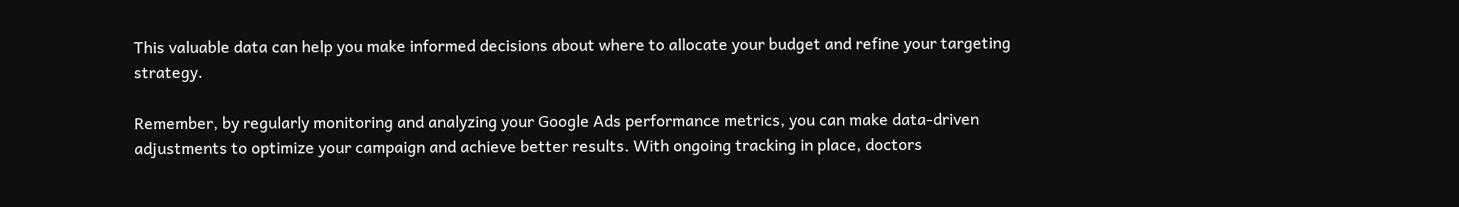This valuable data can help you make informed decisions about where to allocate your budget and refine your targeting strategy.

Remember, by regularly monitoring and analyzing your Google Ads performance metrics, you can make data-driven adjustments to optimize your campaign and achieve better results. With ongoing tracking in place, doctors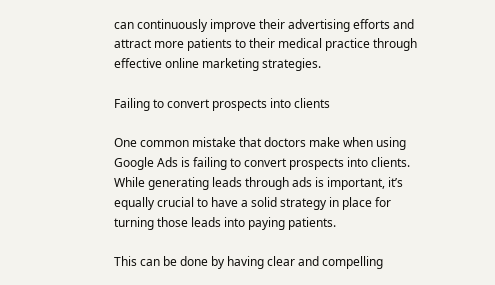can continuously improve their advertising efforts and attract more patients to their medical practice through effective online marketing strategies.

Failing to convert prospects into clients

One common mistake that doctors make when using Google Ads is failing to convert prospects into clients. While generating leads through ads is important, it’s equally crucial to have a solid strategy in place for turning those leads into paying patients.

This can be done by having clear and compelling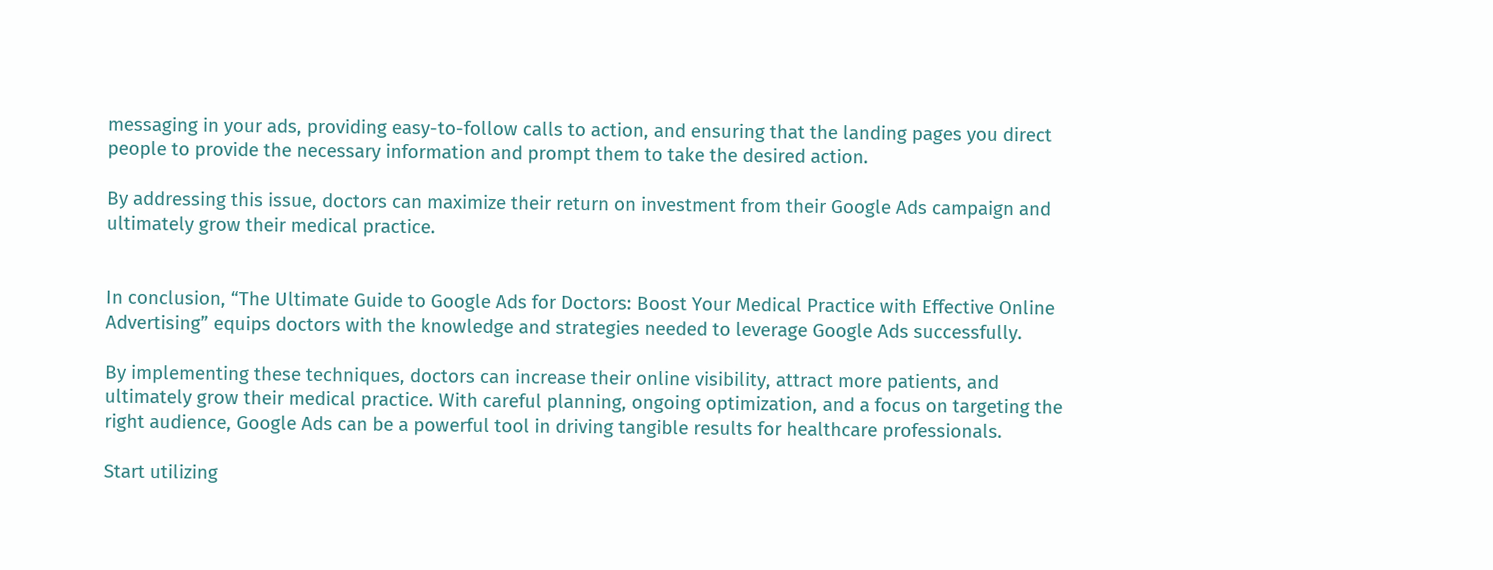messaging in your ads, providing easy-to-follow calls to action, and ensuring that the landing pages you direct people to provide the necessary information and prompt them to take the desired action.

By addressing this issue, doctors can maximize their return on investment from their Google Ads campaign and ultimately grow their medical practice.


In conclusion, “The Ultimate Guide to Google Ads for Doctors: Boost Your Medical Practice with Effective Online Advertising” equips doctors with the knowledge and strategies needed to leverage Google Ads successfully.

By implementing these techniques, doctors can increase their online visibility, attract more patients, and ultimately grow their medical practice. With careful planning, ongoing optimization, and a focus on targeting the right audience, Google Ads can be a powerful tool in driving tangible results for healthcare professionals.

Start utilizing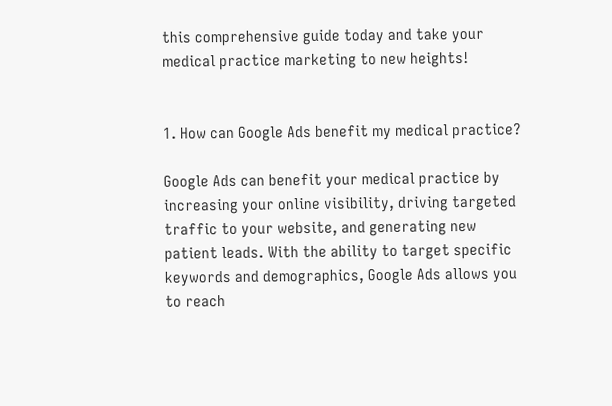this comprehensive guide today and take your medical practice marketing to new heights!


1. How can Google Ads benefit my medical practice?

Google Ads can benefit your medical practice by increasing your online visibility, driving targeted traffic to your website, and generating new patient leads. With the ability to target specific keywords and demographics, Google Ads allows you to reach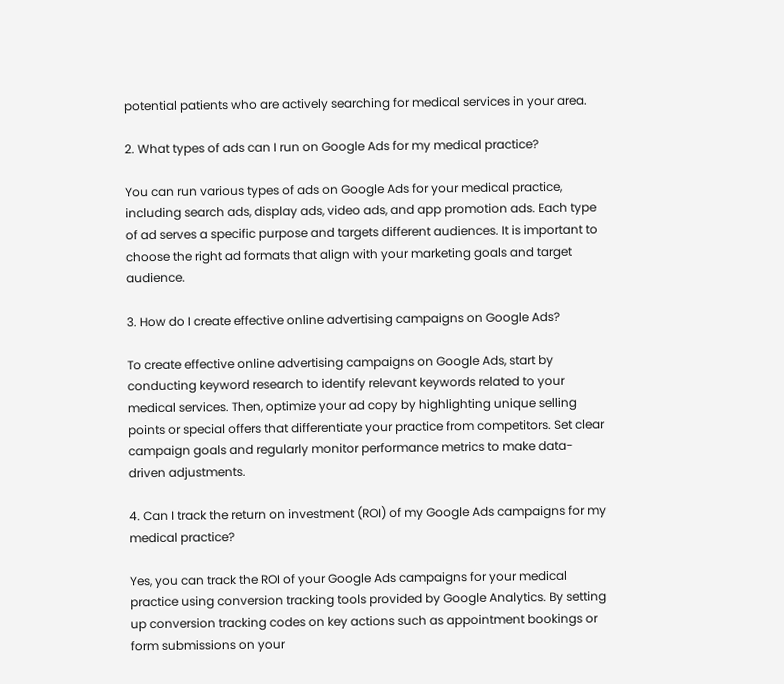potential patients who are actively searching for medical services in your area.

2. What types of ads can I run on Google Ads for my medical practice?

You can run various types of ads on Google Ads for your medical practice, including search ads, display ads, video ads, and app promotion ads. Each type of ad serves a specific purpose and targets different audiences. It is important to choose the right ad formats that align with your marketing goals and target audience.

3. How do I create effective online advertising campaigns on Google Ads?

To create effective online advertising campaigns on Google Ads, start by conducting keyword research to identify relevant keywords related to your medical services. Then, optimize your ad copy by highlighting unique selling points or special offers that differentiate your practice from competitors. Set clear campaign goals and regularly monitor performance metrics to make data-driven adjustments.

4. Can I track the return on investment (ROI) of my Google Ads campaigns for my medical practice?

Yes, you can track the ROI of your Google Ads campaigns for your medical practice using conversion tracking tools provided by Google Analytics. By setting up conversion tracking codes on key actions such as appointment bookings or form submissions on your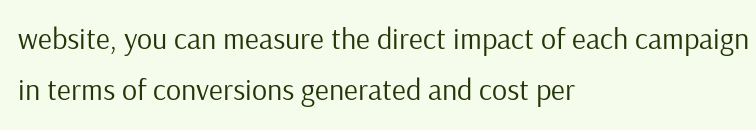website, you can measure the direct impact of each campaign in terms of conversions generated and cost per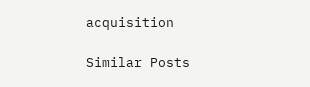acquisition

Similar Posts